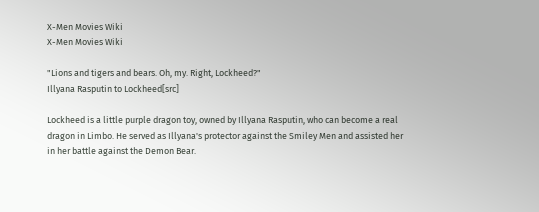X-Men Movies Wiki
X-Men Movies Wiki

"Lions and tigers and bears. Oh, my. Right, Lockheed?"
Illyana Rasputin to Lockheed[src]

Lockheed is a little purple dragon toy, owned by Illyana Rasputin, who can become a real dragon in Limbo. He served as Illyana's protector against the Smiley Men and assisted her in her battle against the Demon Bear.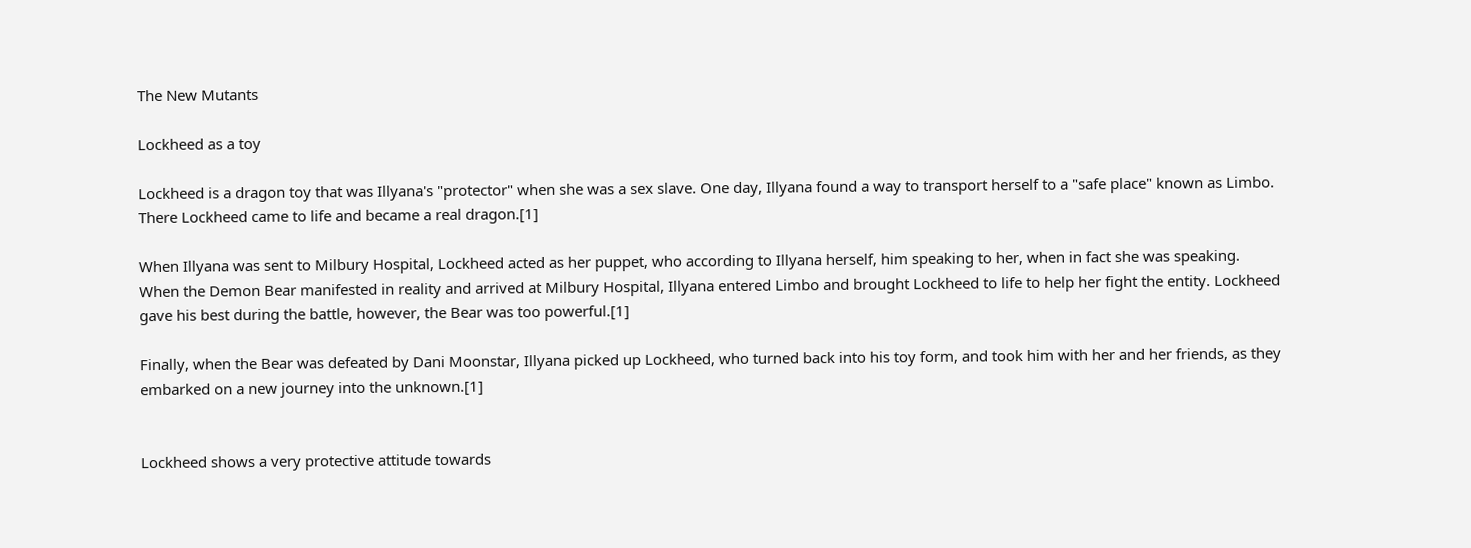The New Mutants

Lockheed as a toy

Lockheed is a dragon toy that was Illyana's "protector" when she was a sex slave. One day, Illyana found a way to transport herself to a "safe place" known as Limbo. There Lockheed came to life and became a real dragon.[1]

When Illyana was sent to Milbury Hospital, Lockheed acted as her puppet, who according to Illyana herself, him speaking to her, when in fact she was speaking. When the Demon Bear manifested in reality and arrived at Milbury Hospital, Illyana entered Limbo and brought Lockheed to life to help her fight the entity. Lockheed gave his best during the battle, however, the Bear was too powerful.[1]

Finally, when the Bear was defeated by Dani Moonstar, Illyana picked up Lockheed, who turned back into his toy form, and took him with her and her friends, as they embarked on a new journey into the unknown.[1]


Lockheed shows a very protective attitude towards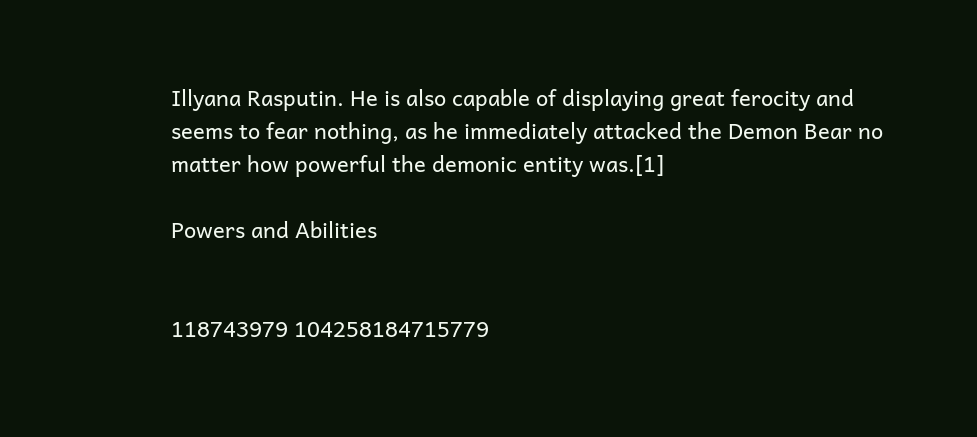Illyana Rasputin. He is also capable of displaying great ferocity and seems to fear nothing, as he immediately attacked the Demon Bear no matter how powerful the demonic entity was.[1]

Powers and Abilities


118743979 104258184715779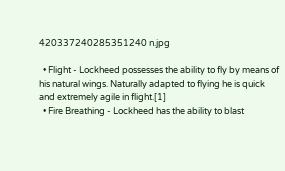420337240285351240 n.jpg

  • Flight - Lockheed possesses the ability to fly by means of his natural wings. Naturally adapted to flying he is quick and extremely agile in flight.[1]
  • Fire Breathing - Lockheed has the ability to blast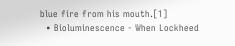blue fire from his mouth.[1]
  • Bioluminescence - When Lockheed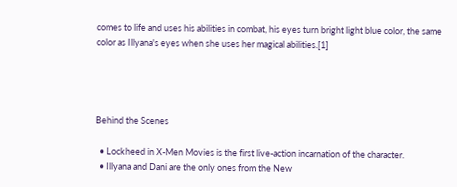comes to life and uses his abilities in combat, his eyes turn bright light blue color, the same color as Illyana's eyes when she uses her magical abilities.[1]




Behind the Scenes

  • Lockheed in X-Men Movies is the first live-action incarnation of the character.
  • Illyana and Dani are the only ones from the New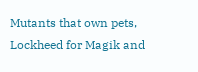Mutants that own pets, Lockheed for Magik and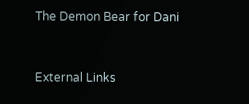The Demon Bear for Dani


External Links